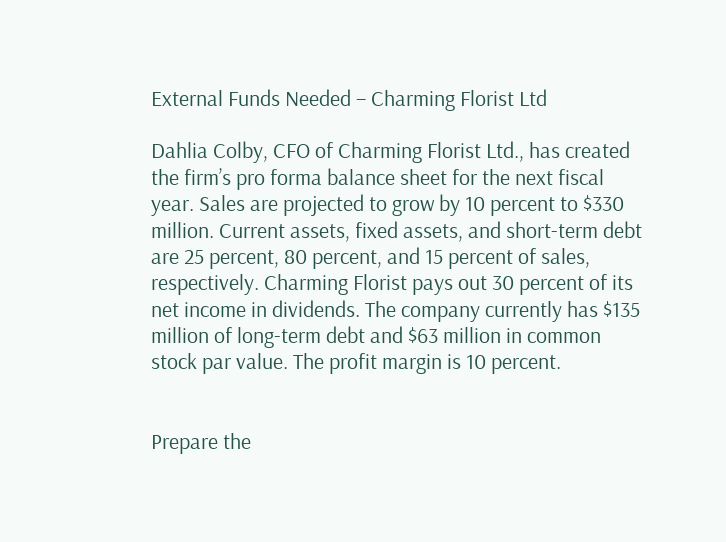External Funds Needed – Charming Florist Ltd

Dahlia Colby, CFO of Charming Florist Ltd., has created the firm’s pro forma balance sheet for the next fiscal year. Sales are projected to grow by 10 percent to $330 million. Current assets, fixed assets, and short-term debt are 25 percent, 80 percent, and 15 percent of sales, respectively. Charming Florist pays out 30 percent of its net income in dividends. The company currently has $135 million of long-term debt and $63 million in common stock par value. The profit margin is 10 percent.


Prepare the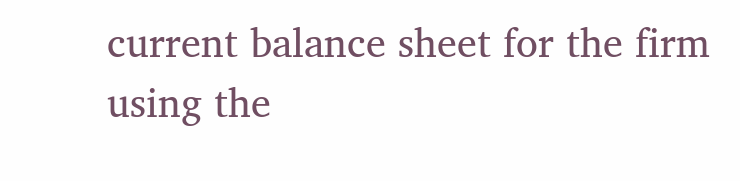current balance sheet for the firm using the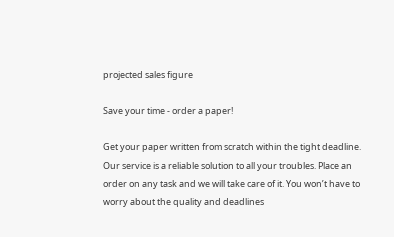projected sales figure

Save your time - order a paper!

Get your paper written from scratch within the tight deadline. Our service is a reliable solution to all your troubles. Place an order on any task and we will take care of it. You won’t have to worry about the quality and deadlines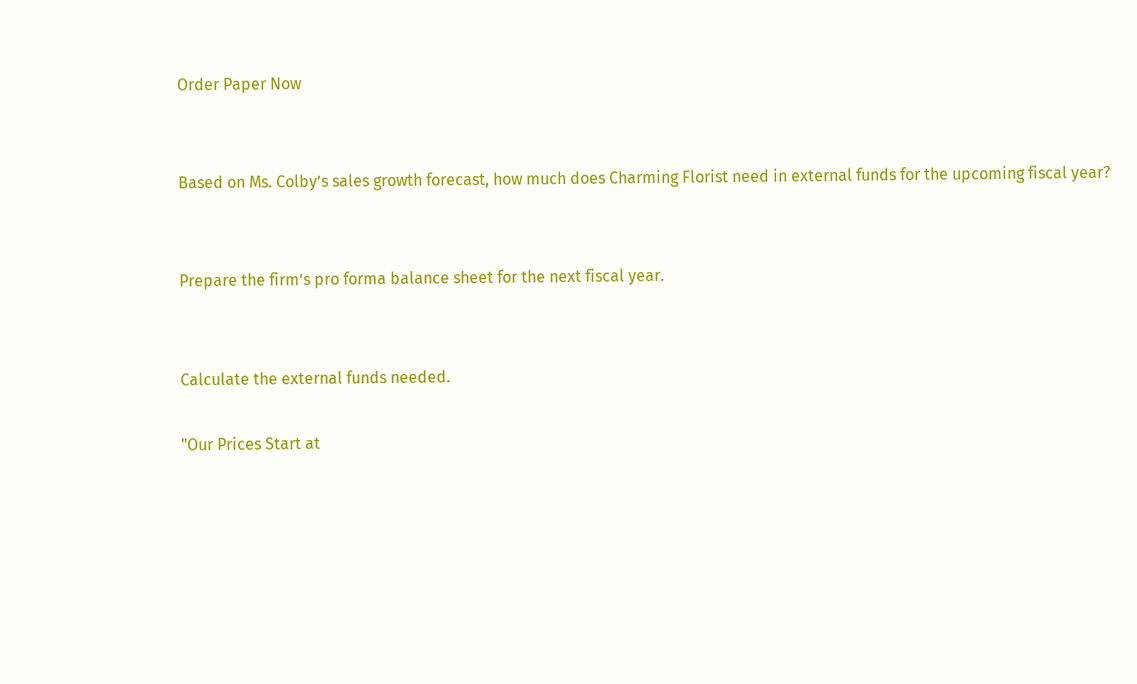Order Paper Now


Based on Ms. Colby’s sales growth forecast, how much does Charming Florist need in external funds for the upcoming fiscal year?


Prepare the firm’s pro forma balance sheet for the next fiscal year.


Calculate the external funds needed.

"Our Prices Start at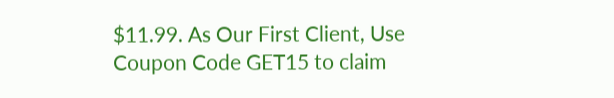$11.99. As Our First Client, Use Coupon Code GET15 to claim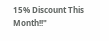15% Discount This Month!!"